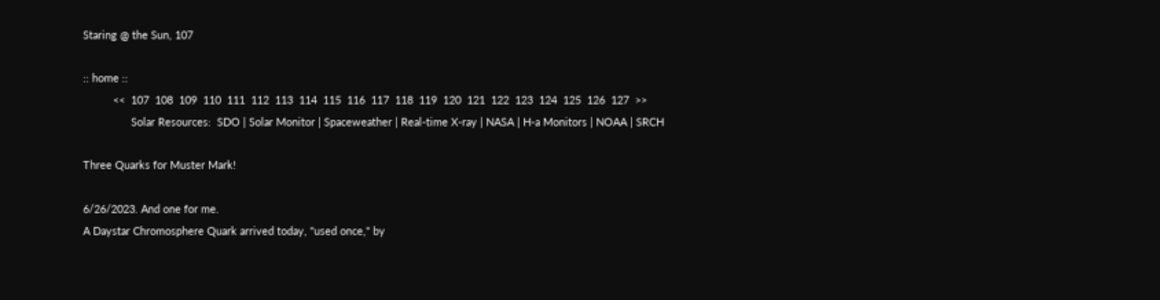Staring @ the Sun, 107

:: home ::
          <<  107  108  109  110  111  112  113  114  115  116  117  118  119  120  121  122  123  124  125  126  127  >>
                Solar Resources:  SDO | Solar Monitor | Spaceweather | Real-time X-ray | NASA | H-a Monitors | NOAA | SRCH

Three Quarks for Muster Mark!

6/26/2023. And one for me.
A Daystar Chromosphere Quark arrived today, "used once," by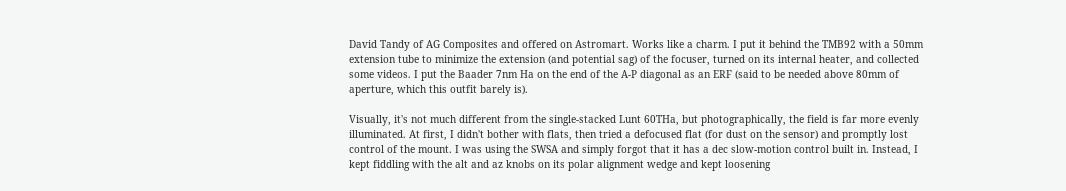David Tandy of AG Composites and offered on Astromart. Works like a charm. I put it behind the TMB92 with a 50mm extension tube to minimize the extension (and potential sag) of the focuser, turned on its internal heater, and collected some videos. I put the Baader 7nm Ha on the end of the A-P diagonal as an ERF (said to be needed above 80mm of aperture, which this outfit barely is).

Visually, it's not much different from the single-stacked Lunt 60THa, but photographically, the field is far more evenly illuminated. At first, I didn't bother with flats, then tried a defocused flat (for dust on the sensor) and promptly lost control of the mount. I was using the SWSA and simply forgot that it has a dec slow-motion control built in. Instead, I kept fiddling with the alt and az knobs on its polar alignment wedge and kept loosening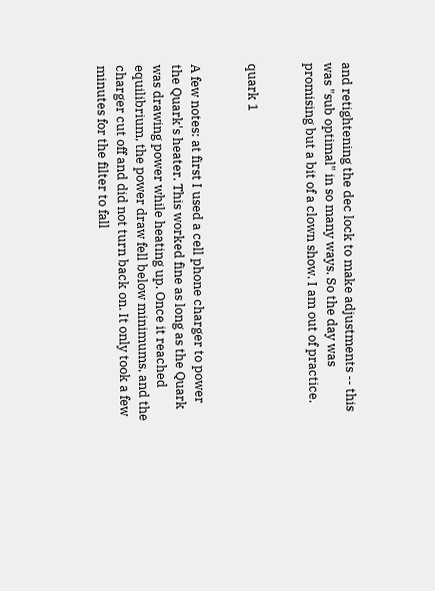and retightening the dec lock to make adjustments -- this was "sub optimal" in so many ways. So the day was promising but a bit of a clown show. I am out of practice.


quark 1


A few notes: at first I used a cell phone charger to power the Quark's heater. This worked fine as long as the Quark was drawing power while heating up. Once it reached equilibrium, the power draw fell below minimums, and the charger cut off and did not turn back on. It only took a few minutes for the filter to fall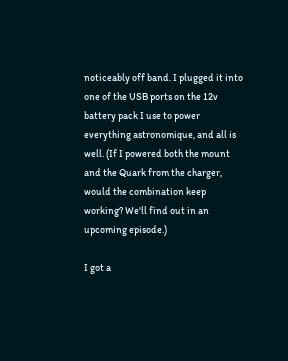noticeably off band. I plugged it into one of the USB ports on the 12v battery pack I use to power everything astronomique, and all is well. (If I powered both the mount and the Quark from the charger, would the combination keep working? We'll find out in an upcoming episode.)

I got a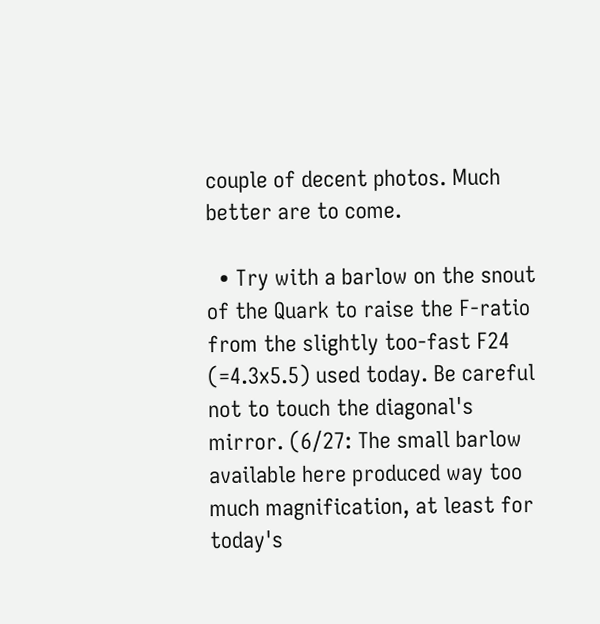couple of decent photos. Much better are to come.

  • Try with a barlow on the snout of the Quark to raise the F-ratio from the slightly too-fast F24 (=4.3x5.5) used today. Be careful not to touch the diagonal's mirror. (6/27: The small barlow available here produced way too much magnification, at least for today's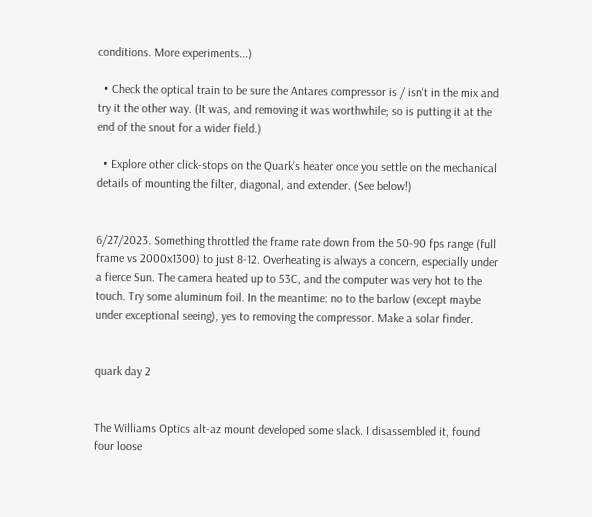conditions. More experiments...)

  • Check the optical train to be sure the Antares compressor is / isn't in the mix and try it the other way. (It was, and removing it was worthwhile; so is putting it at the end of the snout for a wider field.)

  • Explore other click-stops on the Quark's heater once you settle on the mechanical details of mounting the filter, diagonal, and extender. (See below!)


6/27/2023. Something throttled the frame rate down from the 50-90 fps range (full frame vs 2000x1300) to just 8-12. Overheating is always a concern, especially under a fierce Sun. The camera heated up to 53C, and the computer was very hot to the touch. Try some aluminum foil. In the meantime: no to the barlow (except maybe under exceptional seeing), yes to removing the compressor. Make a solar finder.


quark day 2


The Williams Optics alt-az mount developed some slack. I disassembled it, found four loose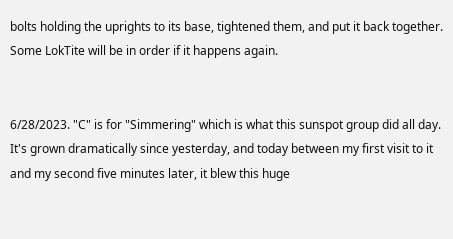bolts holding the uprights to its base, tightened them, and put it back together. Some LokTite will be in order if it happens again.


6/28/2023. "C" is for "Simmering" which is what this sunspot group did all day. It's grown dramatically since yesterday, and today between my first visit to it and my second five minutes later, it blew this huge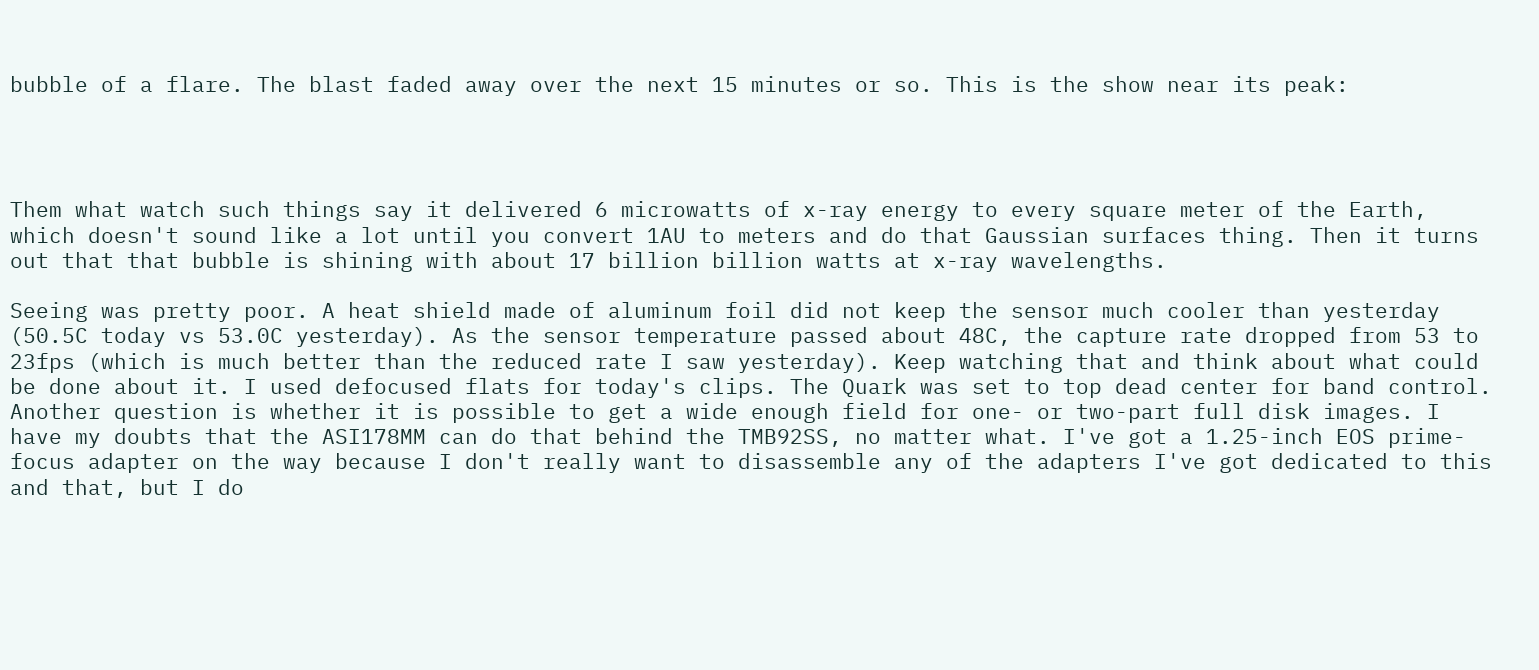bubble of a flare. The blast faded away over the next 15 minutes or so. This is the show near its peak:




Them what watch such things say it delivered 6 microwatts of x-ray energy to every square meter of the Earth, which doesn't sound like a lot until you convert 1AU to meters and do that Gaussian surfaces thing. Then it turns out that that bubble is shining with about 17 billion billion watts at x-ray wavelengths.

Seeing was pretty poor. A heat shield made of aluminum foil did not keep the sensor much cooler than yesterday (50.5C today vs 53.0C yesterday). As the sensor temperature passed about 48C, the capture rate dropped from 53 to 23fps (which is much better than the reduced rate I saw yesterday). Keep watching that and think about what could be done about it. I used defocused flats for today's clips. The Quark was set to top dead center for band control. Another question is whether it is possible to get a wide enough field for one- or two-part full disk images. I have my doubts that the ASI178MM can do that behind the TMB92SS, no matter what. I've got a 1.25-inch EOS prime-focus adapter on the way because I don't really want to disassemble any of the adapters I've got dedicated to this and that, but I do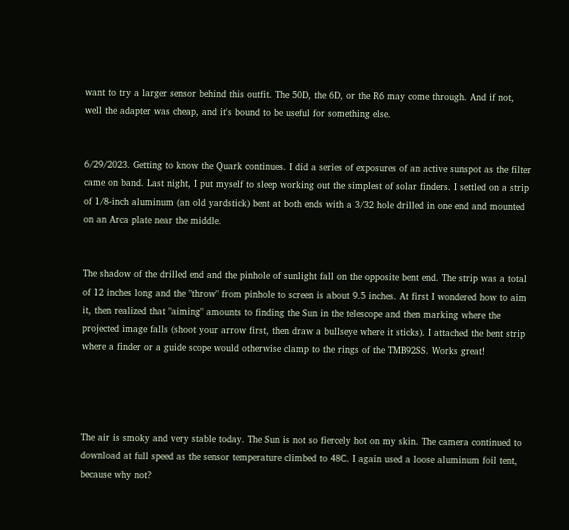want to try a larger sensor behind this outfit. The 50D, the 6D, or the R6 may come through. And if not, well the adapter was cheap, and it's bound to be useful for something else.


6/29/2023. Getting to know the Quark continues. I did a series of exposures of an active sunspot as the filter came on band. Last night, I put myself to sleep working out the simplest of solar finders. I settled on a strip of 1/8-inch aluminum (an old yardstick) bent at both ends with a 3/32 hole drilled in one end and mounted on an Arca plate near the middle.


The shadow of the drilled end and the pinhole of sunlight fall on the opposite bent end. The strip was a total of 12 inches long and the "throw" from pinhole to screen is about 9.5 inches. At first I wondered how to aim it, then realized that "aiming" amounts to finding the Sun in the telescope and then marking where the projected image falls (shoot your arrow first, then draw a bullseye where it sticks). I attached the bent strip where a finder or a guide scope would otherwise clamp to the rings of the TMB92SS. Works great!




The air is smoky and very stable today. The Sun is not so fiercely hot on my skin. The camera continued to download at full speed as the sensor temperature climbed to 48C. I again used a loose aluminum foil tent, because why not?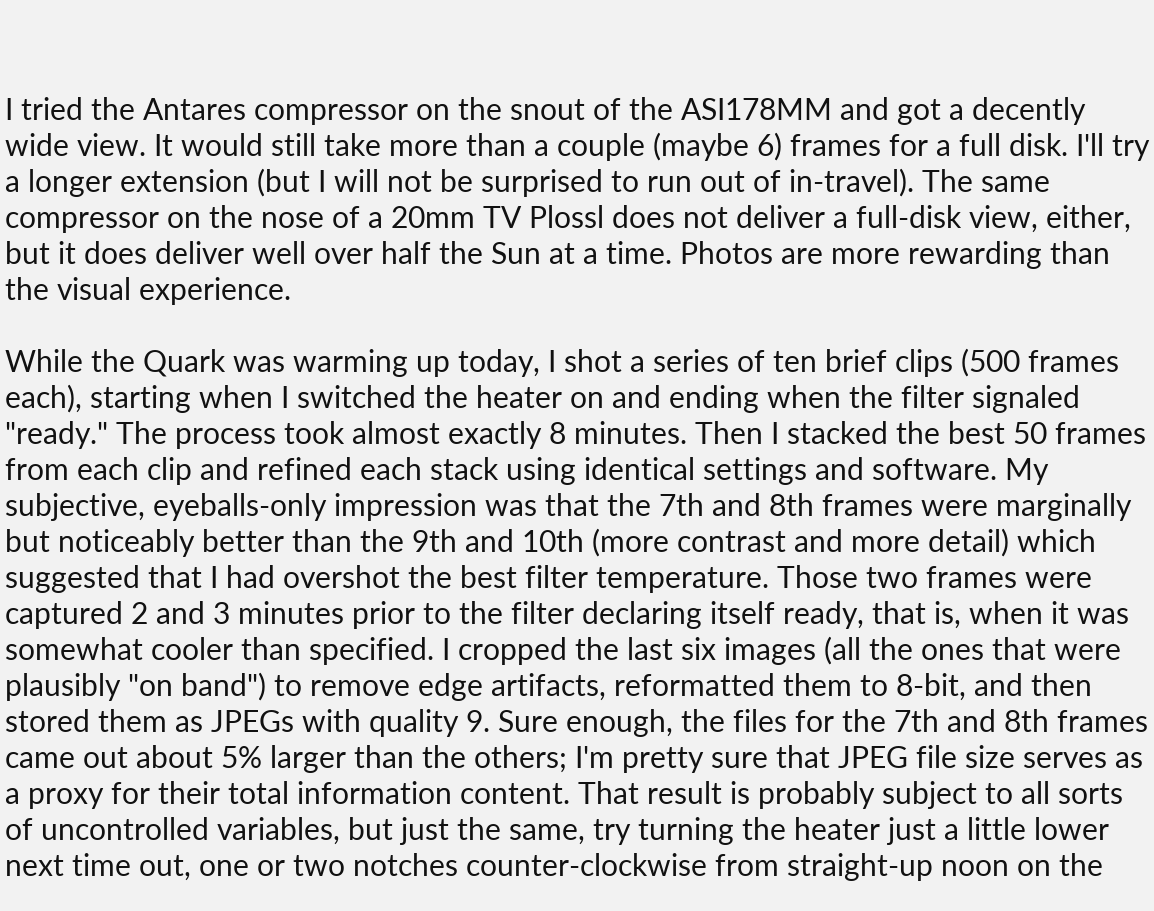I tried the Antares compressor on the snout of the ASI178MM and got a decently wide view. It would still take more than a couple (maybe 6) frames for a full disk. I'll try a longer extension (but I will not be surprised to run out of in-travel). The same compressor on the nose of a 20mm TV Plossl does not deliver a full-disk view, either, but it does deliver well over half the Sun at a time. Photos are more rewarding than the visual experience.

While the Quark was warming up today, I shot a series of ten brief clips (500 frames each), starting when I switched the heater on and ending when the filter signaled "ready." The process took almost exactly 8 minutes. Then I stacked the best 50 frames from each clip and refined each stack using identical settings and software. My subjective, eyeballs-only impression was that the 7th and 8th frames were marginally but noticeably better than the 9th and 10th (more contrast and more detail) which suggested that I had overshot the best filter temperature. Those two frames were captured 2 and 3 minutes prior to the filter declaring itself ready, that is, when it was somewhat cooler than specified. I cropped the last six images (all the ones that were plausibly "on band") to remove edge artifacts, reformatted them to 8-bit, and then stored them as JPEGs with quality 9. Sure enough, the files for the 7th and 8th frames came out about 5% larger than the others; I'm pretty sure that JPEG file size serves as a proxy for their total information content. That result is probably subject to all sorts of uncontrolled variables, but just the same, try turning the heater just a little lower next time out, one or two notches counter-clockwise from straight-up noon on the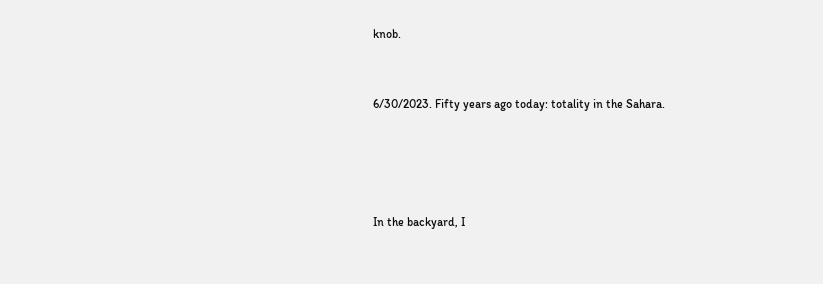knob.


6/30/2023. Fifty years ago today: totality in the Sahara.




In the backyard, I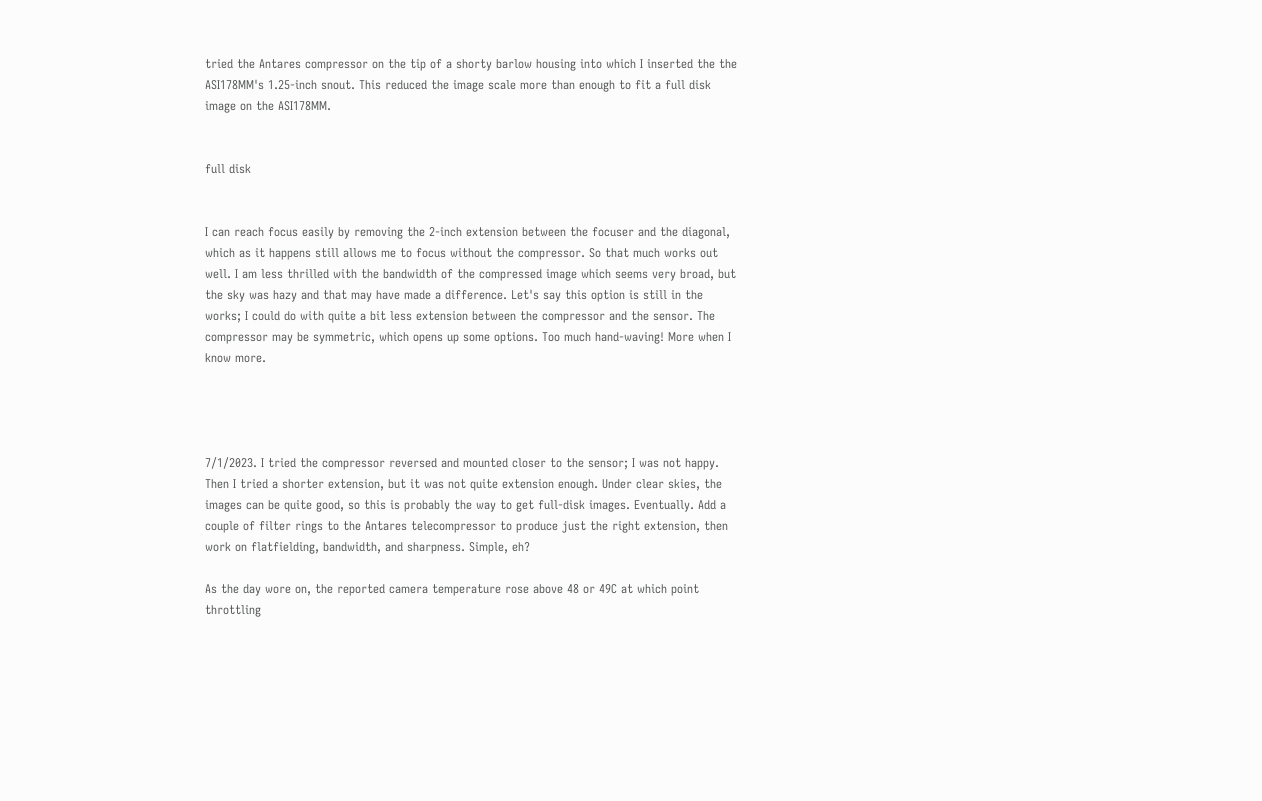tried the Antares compressor on the tip of a shorty barlow housing into which I inserted the the ASI178MM's 1.25-inch snout. This reduced the image scale more than enough to fit a full disk image on the ASI178MM.


full disk


I can reach focus easily by removing the 2-inch extension between the focuser and the diagonal, which as it happens still allows me to focus without the compressor. So that much works out well. I am less thrilled with the bandwidth of the compressed image which seems very broad, but the sky was hazy and that may have made a difference. Let's say this option is still in the works; I could do with quite a bit less extension between the compressor and the sensor. The compressor may be symmetric, which opens up some options. Too much hand-waving! More when I know more.




7/1/2023. I tried the compressor reversed and mounted closer to the sensor; I was not happy. Then I tried a shorter extension, but it was not quite extension enough. Under clear skies, the images can be quite good, so this is probably the way to get full-disk images. Eventually. Add a couple of filter rings to the Antares telecompressor to produce just the right extension, then work on flatfielding, bandwidth, and sharpness. Simple, eh?

As the day wore on, the reported camera temperature rose above 48 or 49C at which point throttling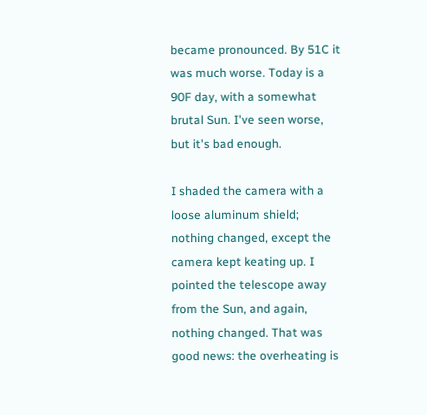became pronounced. By 51C it was much worse. Today is a 90F day, with a somewhat brutal Sun. I've seen worse, but it's bad enough.

I shaded the camera with a loose aluminum shield; nothing changed, except the camera kept keating up. I pointed the telescope away from the Sun, and again, nothing changed. That was good news: the overheating is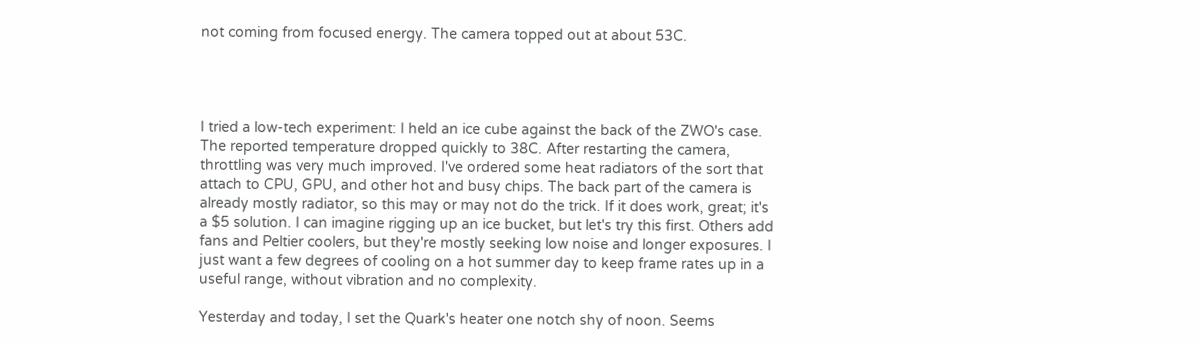not coming from focused energy. The camera topped out at about 53C.




I tried a low-tech experiment: I held an ice cube against the back of the ZWO's case. The reported temperature dropped quickly to 38C. After restarting the camera, throttling was very much improved. I've ordered some heat radiators of the sort that attach to CPU, GPU, and other hot and busy chips. The back part of the camera is already mostly radiator, so this may or may not do the trick. If it does work, great; it's a $5 solution. I can imagine rigging up an ice bucket, but let's try this first. Others add fans and Peltier coolers, but they're mostly seeking low noise and longer exposures. I just want a few degrees of cooling on a hot summer day to keep frame rates up in a useful range, without vibration and no complexity.

Yesterday and today, I set the Quark's heater one notch shy of noon. Seems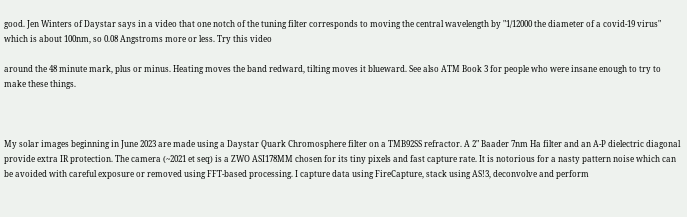good. Jen Winters of Daystar says in a video that one notch of the tuning filter corresponds to moving the central wavelength by "1/12000 the diameter of a covid-19 virus" which is about 100nm, so 0.08 Angstroms more or less. Try this video

around the 48 minute mark, plus or minus. Heating moves the band redward, tilting moves it blueward. See also ATM Book 3 for people who were insane enough to try to make these things.



My solar images beginning in June 2023 are made using a Daystar Quark Chromosphere filter on a TMB92SS refractor. A 2" Baader 7nm Ha filter and an A-P dielectric diagonal provide extra IR protection. The camera (~2021 et seq) is a ZWO ASI178MM chosen for its tiny pixels and fast capture rate. It is notorious for a nasty pattern noise which can be avoided with careful exposure or removed using FFT-based processing. I capture data using FireCapture, stack using AS!3, deconvolve and perform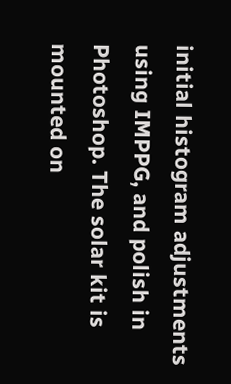initial histogram adjustments using IMPPG, and polish in Photoshop. The solar kit is mounted on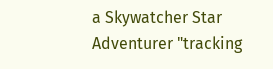a Skywatcher Star Adventurer "tracking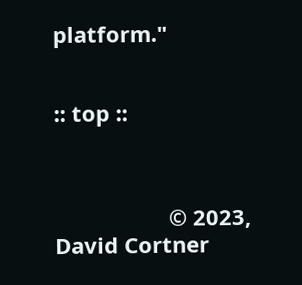platform."


:: top ::



                   © 2023, David Cortner